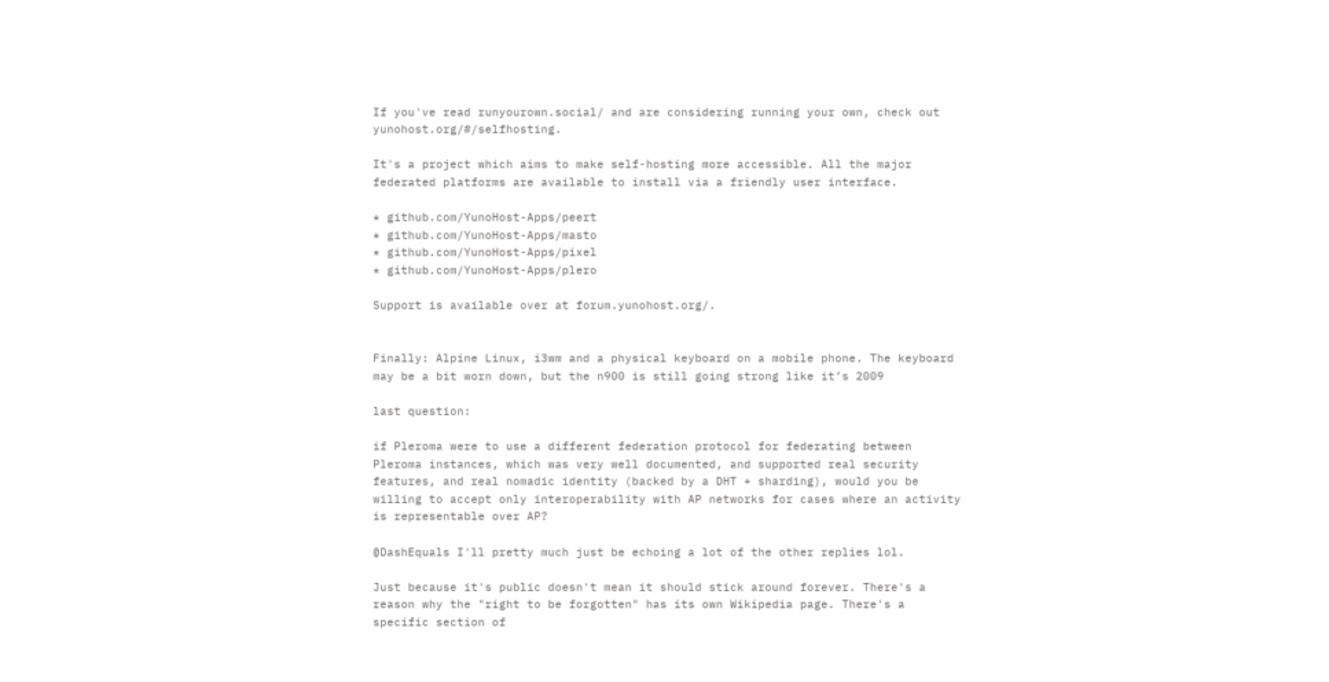If you've read runyourown.social/ and are considering running your own, check out yunohost.org/#/selfhosting.

It's a project which aims to make self-hosting more accessible. All the major federated platforms are available to install via a friendly user interface.

* github.com/YunoHost-Apps/peert
* github.com/YunoHost-Apps/masto
* github.com/YunoHost-Apps/pixel
* github.com/YunoHost-Apps/plero

Support is available over at forum.yunohost.org/.


Finally: Alpine Linux, i3wm and a physical keyboard on a mobile phone. The keyboard may be a bit worn down, but the n900 is still going strong like it’s 2009

last question:

if Pleroma were to use a different federation protocol for federating between Pleroma instances, which was very well documented, and supported real security features, and real nomadic identity (backed by a DHT + sharding), would you be willing to accept only interoperability with AP networks for cases where an activity is representable over AP?

@DashEquals I'll pretty much just be echoing a lot of the other replies lol.

Just because it's public doesn't mean it should stick around forever. There's a reason why the "right to be forgotten" has its own Wikipedia page. There's a specific section of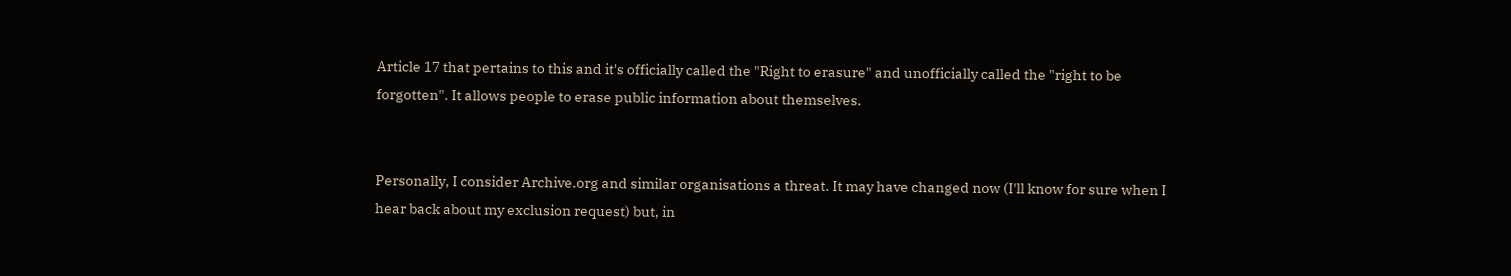Article 17 that pertains to this and it's officially called the "Right to erasure" and unofficially called the "right to be forgotten". It allows people to erase public information about themselves.


Personally, I consider Archive.org and similar organisations a threat. It may have changed now (I'll know for sure when I hear back about my exclusion request) but, in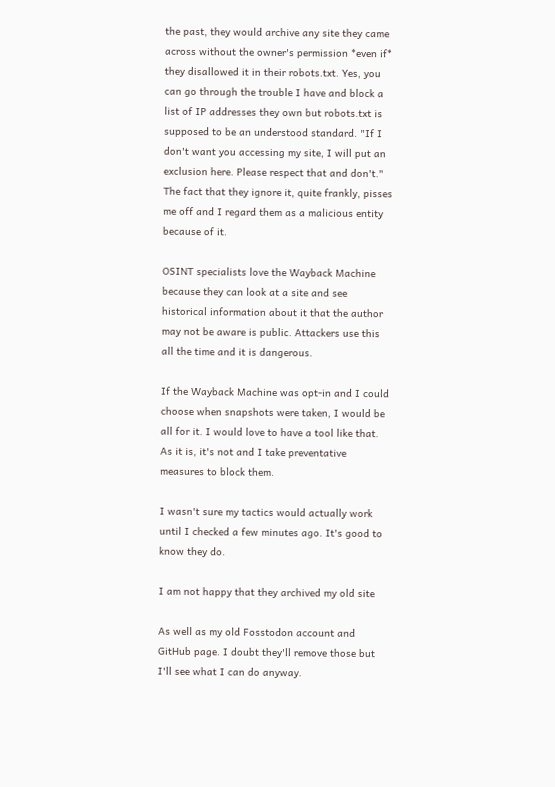the past, they would archive any site they came across without the owner's permission *even if* they disallowed it in their robots.txt. Yes, you can go through the trouble I have and block a list of IP addresses they own but robots.txt is supposed to be an understood standard. "If I don't want you accessing my site, I will put an exclusion here. Please respect that and don't." The fact that they ignore it, quite frankly, pisses me off and I regard them as a malicious entity because of it.

OSINT specialists love the Wayback Machine because they can look at a site and see historical information about it that the author may not be aware is public. Attackers use this all the time and it is dangerous.

If the Wayback Machine was opt-in and I could choose when snapshots were taken, I would be all for it. I would love to have a tool like that. As it is, it's not and I take preventative measures to block them.

I wasn't sure my tactics would actually work until I checked a few minutes ago. It's good to know they do.

I am not happy that they archived my old site

As well as my old Fosstodon account and GitHub page. I doubt they'll remove those but I'll see what I can do anyway.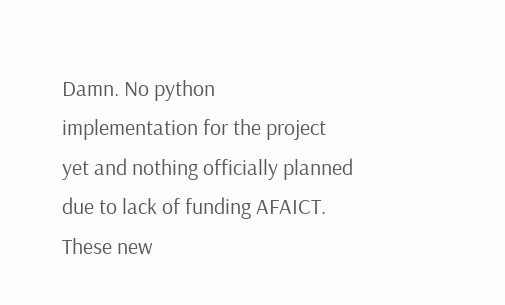Damn. No python implementation for the project yet and nothing officially planned due to lack of funding AFAICT. These new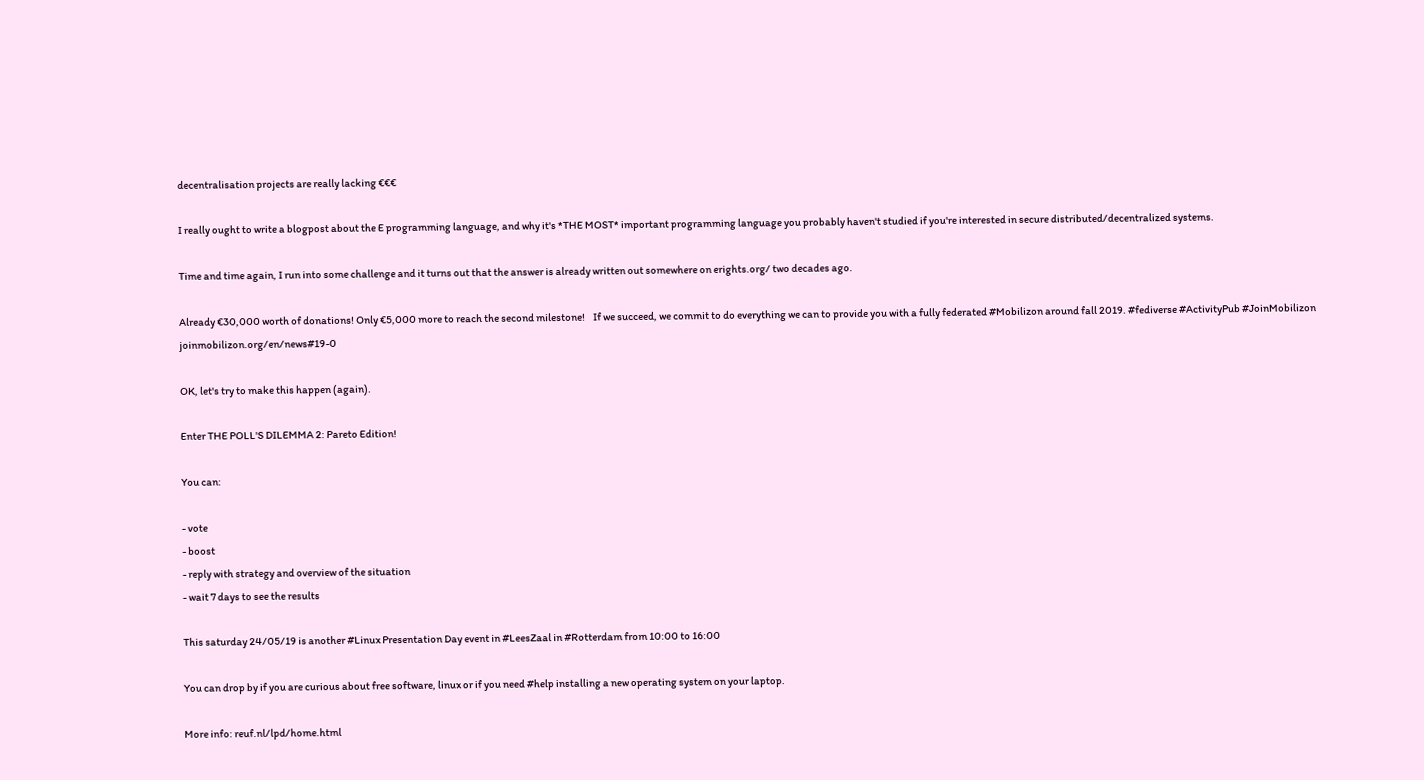decentralisation projects are really lacking €€€

I really ought to write a blogpost about the E programming language, and why it's *THE MOST* important programming language you probably haven't studied if you're interested in secure distributed/decentralized systems.

Time and time again, I run into some challenge and it turns out that the answer is already written out somewhere on erights.org/ two decades ago.

Already €30,000 worth of donations! Only €5,000 more to reach the second milestone!    If we succeed, we commit to do everything we can to provide you with a fully federated #Mobilizon around fall 2019. #fediverse #ActivityPub #JoinMobilizon joinmobilizon.org/en/news#19-0

OK, let's try to make this happen (again).

Enter THE POLL'S DILEMMA 2: Pareto Edition!

You can:

- vote
- boost
- reply with strategy and overview of the situation
- wait 7 days to see the results

This saturday 24/05/19 is another #Linux Presentation Day event in #LeesZaal in #Rotterdam from 10:00 to 16:00

You can drop by if you are curious about free software, linux or if you need #help installing a new operating system on your laptop.

More info: reuf.nl/lpd/home.html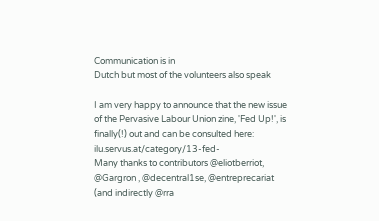Communication is in
Dutch but most of the volunteers also speak

I am very happy to announce that the new issue of the Pervasive Labour Union zine, 'Fed Up!', is finally(!) out and can be consulted here: ilu.servus.at/category/13-fed-
Many thanks to contributors @eliotberriot, @Gargron , @decentral1se, @entreprecariat (and indirectly @rra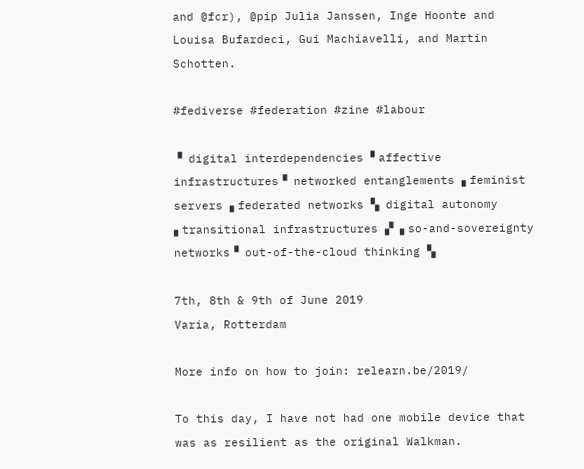and @fcr), @pip Julia Janssen, Inge Hoonte and Louisa Bufardeci, Gui Machiavelli, and Martin Schotten.

#fediverse #federation #zine #labour

▝ digital interdependencies ▘affective infrastructures▝ networked entanglements ▖feminist servers ▖federated networks ▚ digital autonomy ▖transitional infrastructures ▞ ▖so-and-sovereignty networks▝ out-of-the-cloud thinking ▚

7th, 8th & 9th of June 2019
Varia, Rotterdam

More info on how to join: relearn.be/2019/

To this day, I have not had one mobile device that was as resilient as the original Walkman.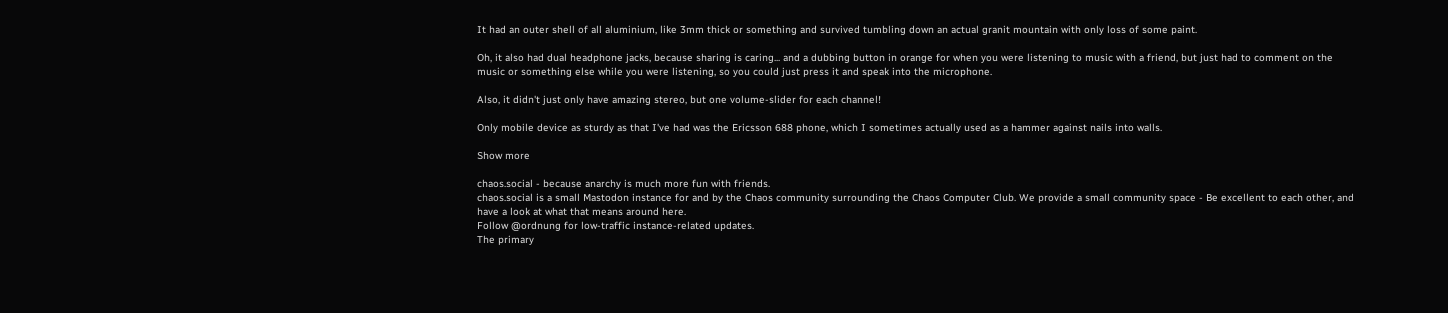It had an outer shell of all aluminium, like 3mm thick or something and survived tumbling down an actual granit mountain with only loss of some paint.

Oh, it also had dual headphone jacks, because sharing is caring... and a dubbing button in orange for when you were listening to music with a friend, but just had to comment on the music or something else while you were listening, so you could just press it and speak into the microphone.

Also, it didn't just only have amazing stereo, but one volume-slider for each channel!

Only mobile device as sturdy as that I've had was the Ericsson 688 phone, which I sometimes actually used as a hammer against nails into walls.

Show more

chaos.social - because anarchy is much more fun with friends.
chaos.social is a small Mastodon instance for and by the Chaos community surrounding the Chaos Computer Club. We provide a small community space - Be excellent to each other, and have a look at what that means around here.
Follow @ordnung for low-traffic instance-related updates.
The primary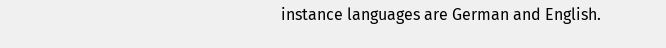instance languages are German and English.